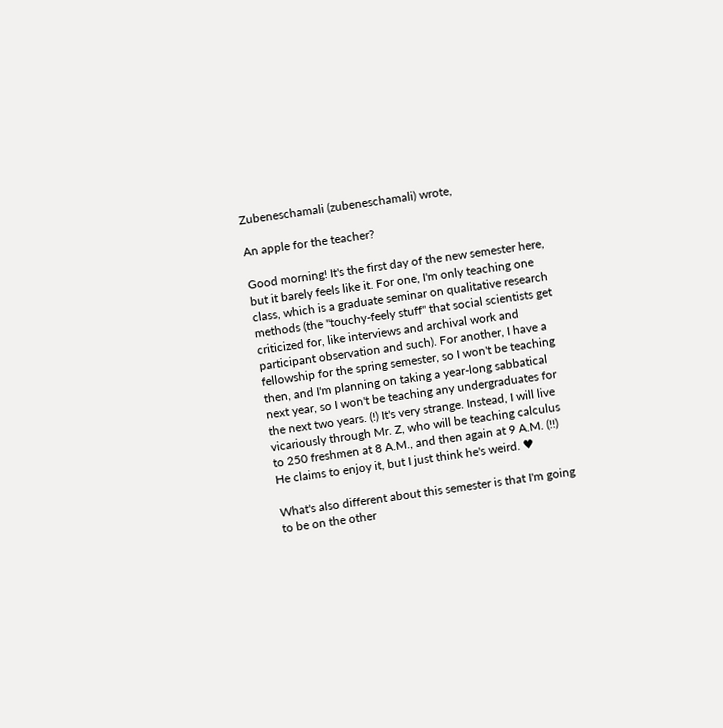Zubeneschamali (zubeneschamali) wrote,

An apple for the teacher?

Good morning! It's the first day of the new semester here, but it barely feels like it. For one, I'm only teaching one class, which is a graduate seminar on qualitative research methods (the "touchy-feely stuff" that social scientists get criticized for, like interviews and archival work and participant observation and such). For another, I have a fellowship for the spring semester, so I won't be teaching then, and I'm planning on taking a year-long sabbatical next year, so I won't be teaching any undergraduates for the next two years. (!) It's very strange. Instead, I will live vicariously through Mr. Z, who will be teaching calculus to 250 freshmen at 8 A.M., and then again at 9 A.M. (!!) He claims to enjoy it, but I just think he's weird. ♥

What's also different about this semester is that I'm going to be on the other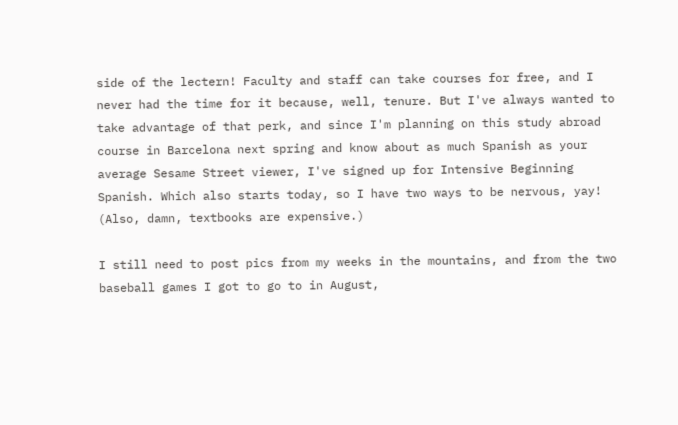side of the lectern! Faculty and staff can take courses for free, and I never had the time for it because, well, tenure. But I've always wanted to take advantage of that perk, and since I'm planning on this study abroad course in Barcelona next spring and know about as much Spanish as your average Sesame Street viewer, I've signed up for Intensive Beginning Spanish. Which also starts today, so I have two ways to be nervous, yay! (Also, damn, textbooks are expensive.)

I still need to post pics from my weeks in the mountains, and from the two baseball games I got to go to in August,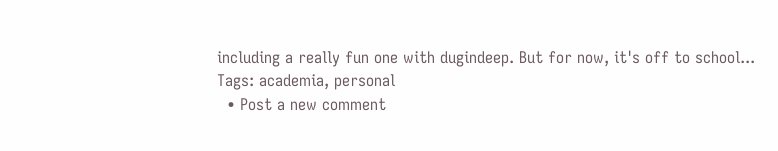including a really fun one with dugindeep. But for now, it's off to school...
Tags: academia, personal
  • Post a new comment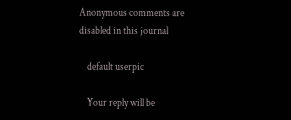Anonymous comments are disabled in this journal

    default userpic

    Your reply will be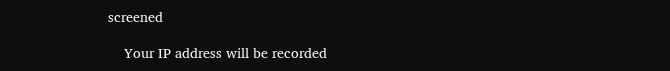screened

    Your IP address will be recorded